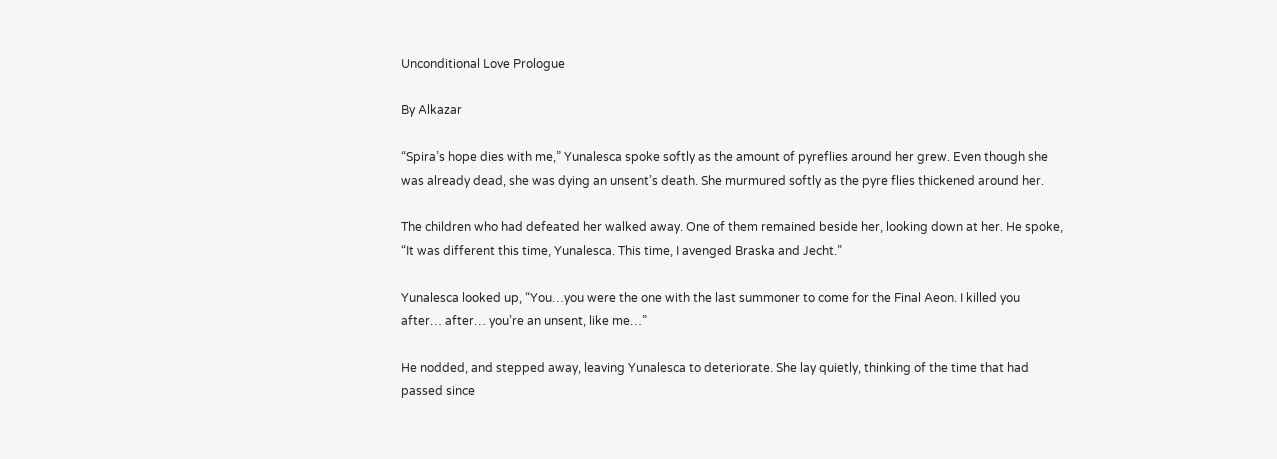Unconditional Love Prologue

By Alkazar

“Spira’s hope dies with me,” Yunalesca spoke softly as the amount of pyreflies around her grew. Even though she was already dead, she was dying an unsent’s death. She murmured softly as the pyre flies thickened around her.

The children who had defeated her walked away. One of them remained beside her, looking down at her. He spoke, “It was different this time, Yunalesca. This time, I avenged Braska and Jecht.”

Yunalesca looked up, “You…you were the one with the last summoner to come for the Final Aeon. I killed you after… after… you’re an unsent, like me…”

He nodded, and stepped away, leaving Yunalesca to deteriorate. She lay quietly, thinking of the time that had passed since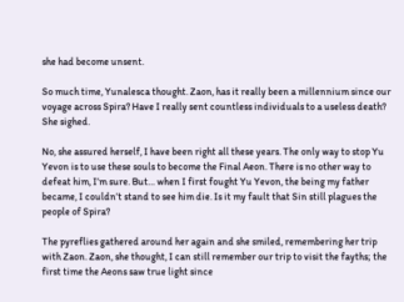she had become unsent.

So much time, Yunalesca thought. Zaon, has it really been a millennium since our voyage across Spira? Have I really sent countless individuals to a useless death? She sighed.

No, she assured herself, I have been right all these years. The only way to stop Yu Yevon is to use these souls to become the Final Aeon. There is no other way to defeat him, I’m sure. But… when I first fought Yu Yevon, the being my father became, I couldn’t stand to see him die. Is it my fault that Sin still plagues the people of Spira?

The pyreflies gathered around her again and she smiled, remembering her trip with Zaon. Zaon, she thought, I can still remember our trip to visit the fayths; the first time the Aeons saw true light since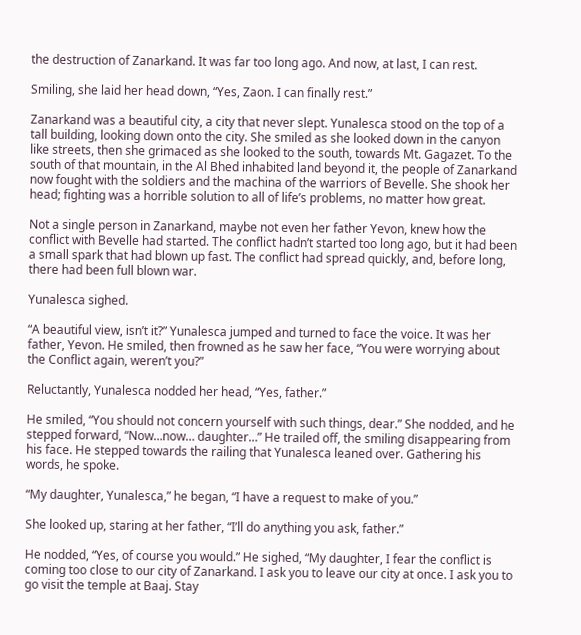the destruction of Zanarkand. It was far too long ago. And now, at last, I can rest.

Smiling, she laid her head down, “Yes, Zaon. I can finally rest.”

Zanarkand was a beautiful city, a city that never slept. Yunalesca stood on the top of a tall building, looking down onto the city. She smiled as she looked down in the canyon like streets, then she grimaced as she looked to the south, towards Mt. Gagazet. To the south of that mountain, in the Al Bhed inhabited land beyond it, the people of Zanarkand now fought with the soldiers and the machina of the warriors of Bevelle. She shook her head; fighting was a horrible solution to all of life’s problems, no matter how great.

Not a single person in Zanarkand, maybe not even her father Yevon, knew how the conflict with Bevelle had started. The conflict hadn’t started too long ago, but it had been a small spark that had blown up fast. The conflict had spread quickly, and, before long, there had been full blown war.

Yunalesca sighed.

“A beautiful view, isn’t it?” Yunalesca jumped and turned to face the voice. It was her father, Yevon. He smiled, then frowned as he saw her face, “You were worrying about the Conflict again, weren’t you?”

Reluctantly, Yunalesca nodded her head, “Yes, father.”

He smiled, “You should not concern yourself with such things, dear.” She nodded, and he stepped forward, “Now…now… daughter…” He trailed off, the smiling disappearing from his face. He stepped towards the railing that Yunalesca leaned over. Gathering his words, he spoke.

“My daughter, Yunalesca,” he began, “I have a request to make of you.”

She looked up, staring at her father, “I’ll do anything you ask, father.”

He nodded, “Yes, of course you would.” He sighed, “My daughter, I fear the conflict is coming too close to our city of Zanarkand. I ask you to leave our city at once. I ask you to go visit the temple at Baaj. Stay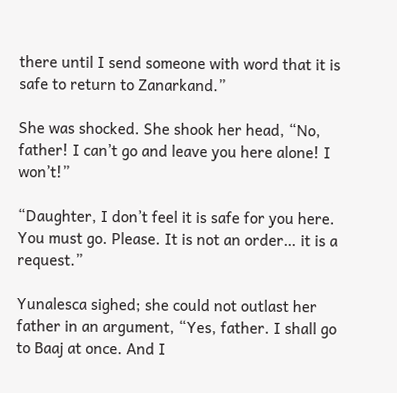there until I send someone with word that it is safe to return to Zanarkand.”

She was shocked. She shook her head, “No, father! I can’t go and leave you here alone! I won’t!”

“Daughter, I don’t feel it is safe for you here. You must go. Please. It is not an order… it is a request.”

Yunalesca sighed; she could not outlast her father in an argument, “Yes, father. I shall go to Baaj at once. And I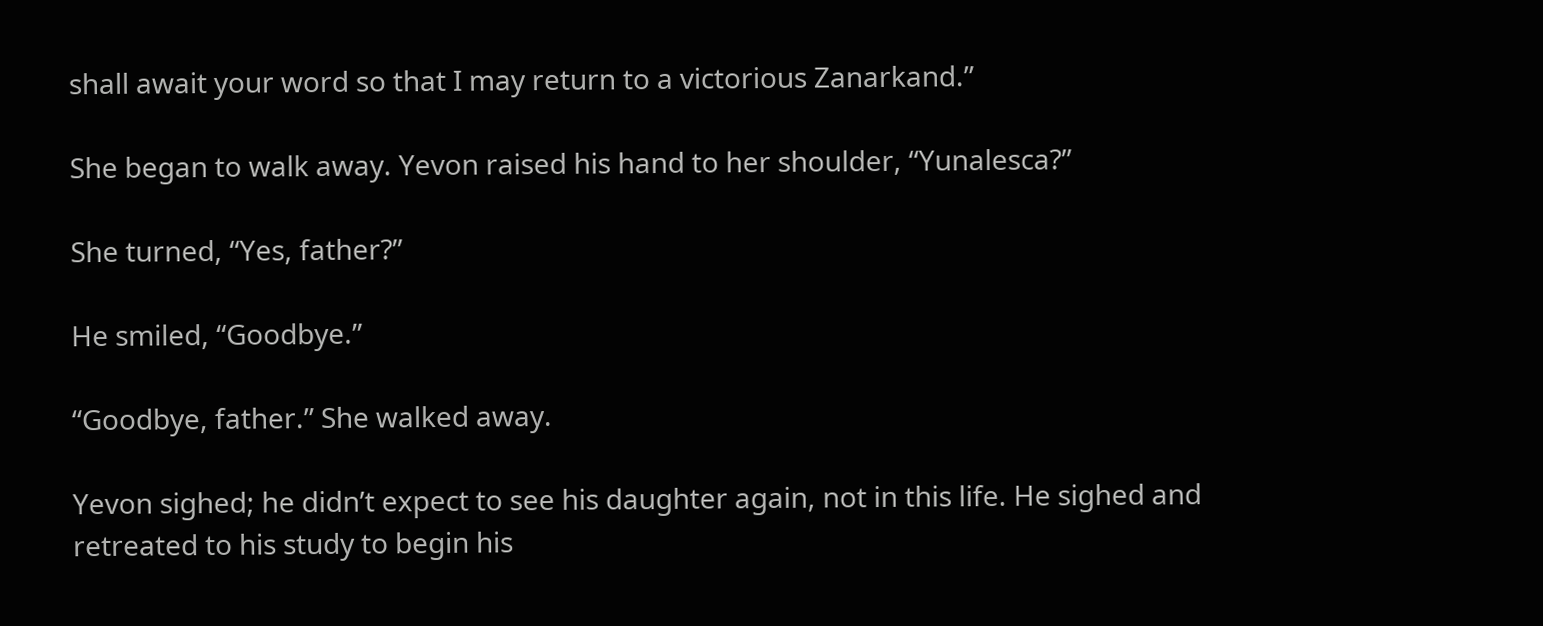shall await your word so that I may return to a victorious Zanarkand.”

She began to walk away. Yevon raised his hand to her shoulder, “Yunalesca?”

She turned, “Yes, father?”

He smiled, “Goodbye.”

“Goodbye, father.” She walked away.

Yevon sighed; he didn’t expect to see his daughter again, not in this life. He sighed and retreated to his study to begin his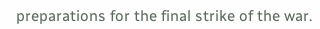preparations for the final strike of the war.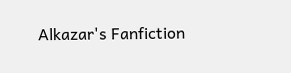Alkazar's Fanfiction